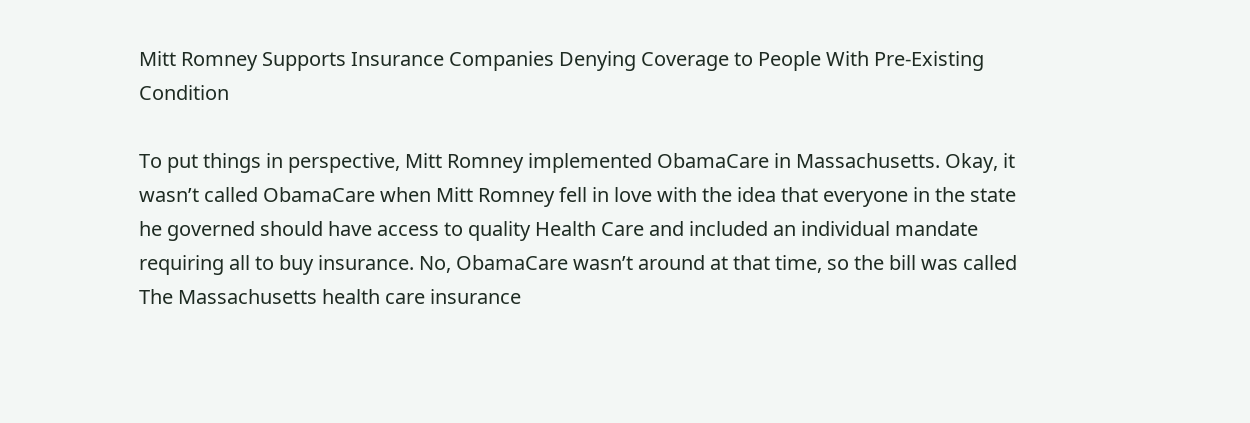Mitt Romney Supports Insurance Companies Denying Coverage to People With Pre-Existing Condition

To put things in perspective, Mitt Romney implemented ObamaCare in Massachusetts. Okay, it wasn’t called ObamaCare when Mitt Romney fell in love with the idea that everyone in the state he governed should have access to quality Health Care and included an individual mandate requiring all to buy insurance. No, ObamaCare wasn’t around at that time, so the bill was called The Massachusetts health care insurance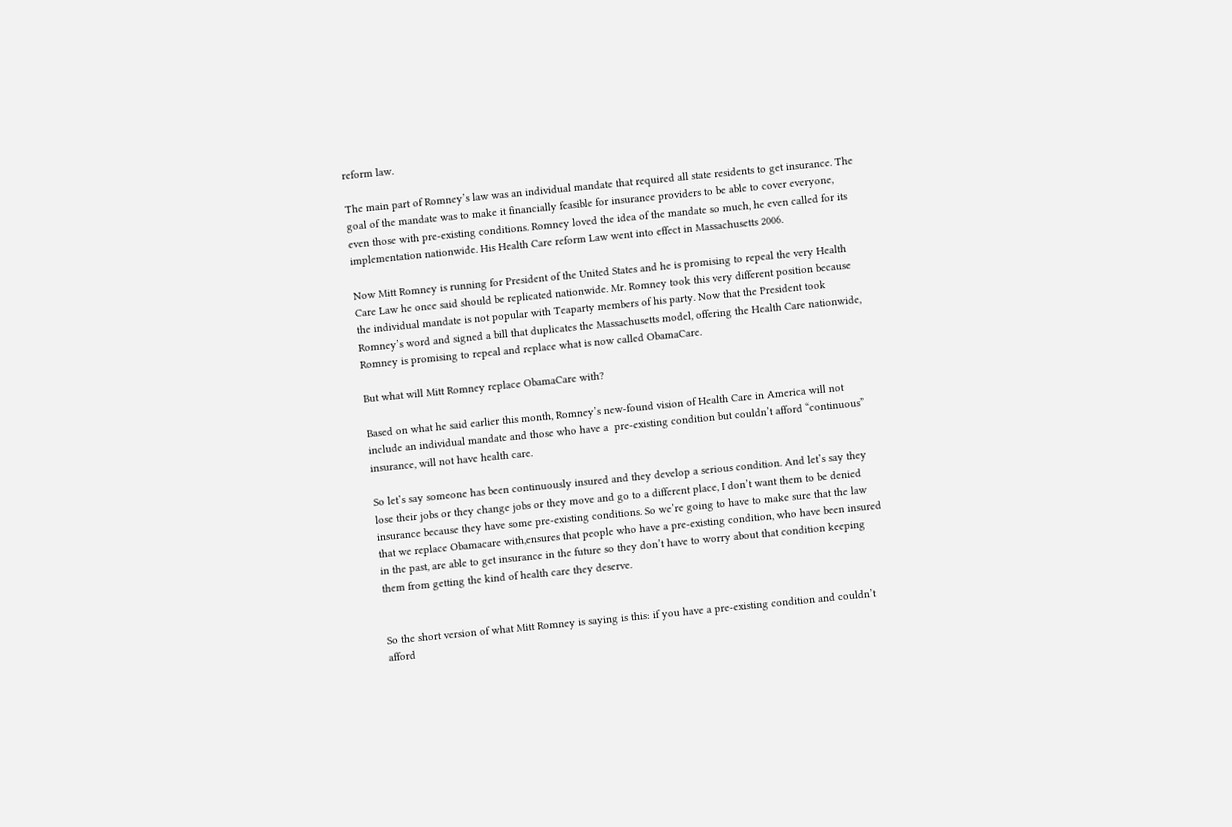reform law.

The main part of Romney’s law was an individual mandate that required all state residents to get insurance. The goal of the mandate was to make it financially feasible for insurance providers to be able to cover everyone, even those with pre-existing conditions. Romney loved the idea of the mandate so much, he even called for its implementation nationwide. His Health Care reform Law went into effect in Massachusetts 2006.

Now Mitt Romney is running for President of the United States and he is promising to repeal the very Health Care Law he once said should be replicated nationwide. Mr. Romney took this very different position because the individual mandate is not popular with Teaparty members of his party. Now that the President took Romney’s word and signed a bill that duplicates the Massachusetts model, offering the Health Care nationwide, Romney is promising to repeal and replace what is now called ObamaCare.

But what will Mitt Romney replace ObamaCare with?

Based on what he said earlier this month, Romney’s new-found vision of Health Care in America will not include an individual mandate and those who have a  pre-existing condition but couldn’t afford “continuous” insurance, will not have health care.

So let’s say someone has been continuously insured and they develop a serious condition. And let’s say they lose their jobs or they change jobs or they move and go to a different place, I don’t want them to be denied insurance because they have some pre-existing conditions. So we’re going to have to make sure that the law that we replace Obamacare with,ensures that people who have a pre-existing condition, who have been insured in the past, are able to get insurance in the future so they don’t have to worry about that condition keeping them from getting the kind of health care they deserve.


So the short version of what Mitt Romney is saying is this: if you have a pre-existing condition and couldn’t afford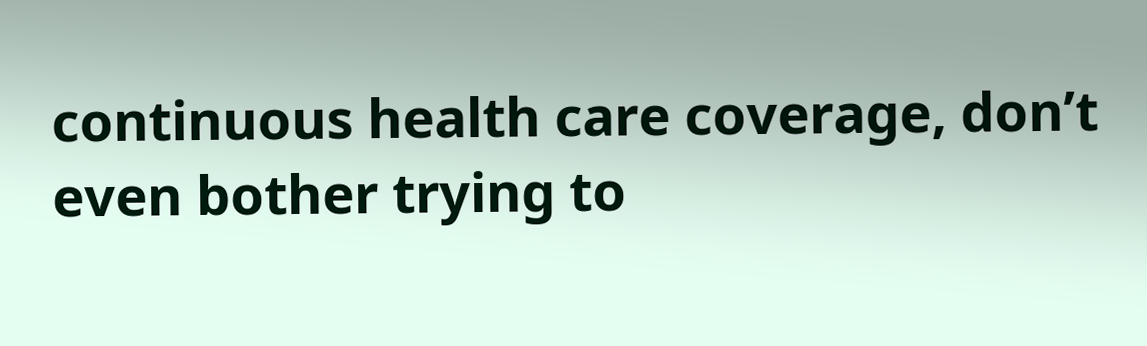continuous health care coverage, don’t even bother trying to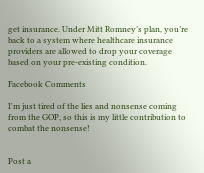get insurance. Under Mitt Romney’s plan, you’re back to a system where healthcare insurance providers are allowed to drop your coverage based on your pre-existing condition.

Facebook Comments

I'm just tired of the lies and nonsense coming from the GOP, so this is my little contribution to combat the nonsense!


Post a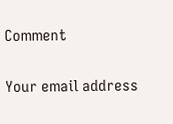Comment

Your email address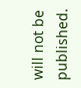will not be published.